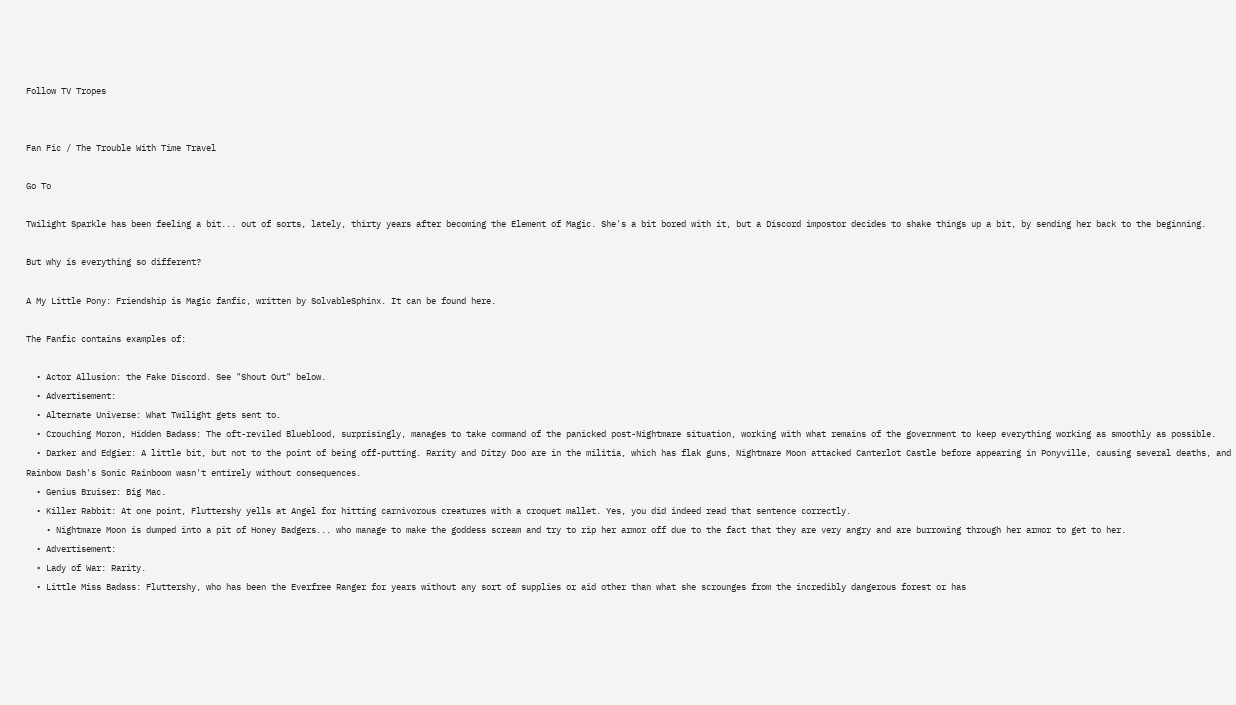Follow TV Tropes


Fan Fic / The Trouble With Time Travel

Go To

Twilight Sparkle has been feeling a bit... out of sorts, lately, thirty years after becoming the Element of Magic. She's a bit bored with it, but a Discord impostor decides to shake things up a bit, by sending her back to the beginning.

But why is everything so different?

A My Little Pony: Friendship is Magic fanfic, written by SolvableSphinx. It can be found here.

The Fanfic contains examples of:

  • Actor Allusion: the Fake Discord. See "Shout Out" below.
  • Advertisement:
  • Alternate Universe: What Twilight gets sent to.
  • Crouching Moron, Hidden Badass: The oft-reviled Blueblood, surprisingly, manages to take command of the panicked post-Nightmare situation, working with what remains of the government to keep everything working as smoothly as possible.
  • Darker and Edgier: A little bit, but not to the point of being off-putting. Rarity and Ditzy Doo are in the militia, which has flak guns, Nightmare Moon attacked Canterlot Castle before appearing in Ponyville, causing several deaths, and Rainbow Dash's Sonic Rainboom wasn't entirely without consequences.
  • Genius Bruiser: Big Mac.
  • Killer Rabbit: At one point, Fluttershy yells at Angel for hitting carnivorous creatures with a croquet mallet. Yes, you did indeed read that sentence correctly.
    • Nightmare Moon is dumped into a pit of Honey Badgers... who manage to make the goddess scream and try to rip her armor off due to the fact that they are very angry and are burrowing through her armor to get to her.
  • Advertisement:
  • Lady of War: Rarity.
  • Little Miss Badass: Fluttershy, who has been the Everfree Ranger for years without any sort of supplies or aid other than what she scrounges from the incredibly dangerous forest or has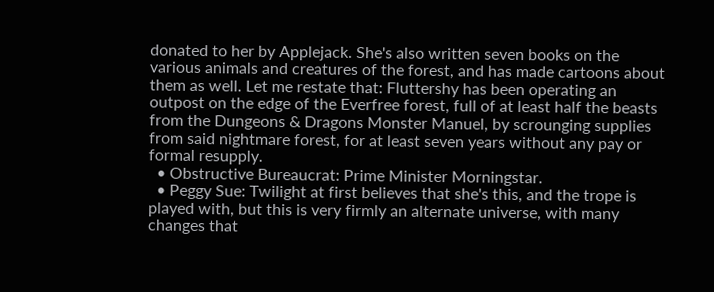donated to her by Applejack. She's also written seven books on the various animals and creatures of the forest, and has made cartoons about them as well. Let me restate that: Fluttershy has been operating an outpost on the edge of the Everfree forest, full of at least half the beasts from the Dungeons & Dragons Monster Manuel, by scrounging supplies from said nightmare forest, for at least seven years without any pay or formal resupply.
  • Obstructive Bureaucrat: Prime Minister Morningstar.
  • Peggy Sue: Twilight at first believes that she's this, and the trope is played with, but this is very firmly an alternate universe, with many changes that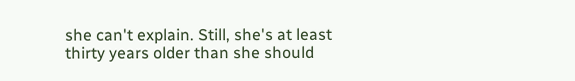she can't explain. Still, she's at least thirty years older than she should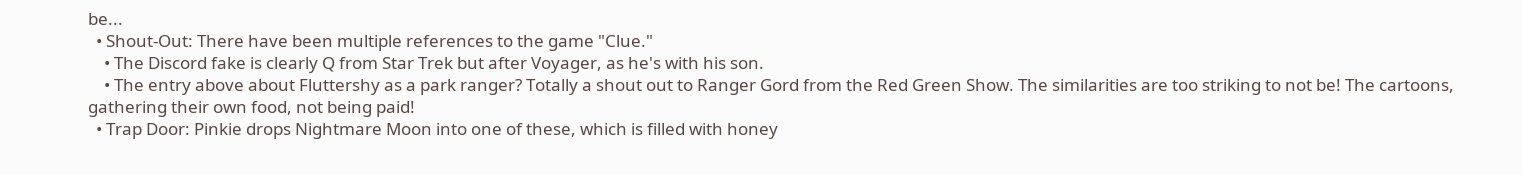be...
  • Shout-Out: There have been multiple references to the game "Clue."
    • The Discord fake is clearly Q from Star Trek but after Voyager, as he's with his son.
    • The entry above about Fluttershy as a park ranger? Totally a shout out to Ranger Gord from the Red Green Show. The similarities are too striking to not be! The cartoons, gathering their own food, not being paid!
  • Trap Door: Pinkie drops Nightmare Moon into one of these, which is filled with honey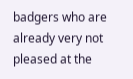badgers who are already very not pleased at the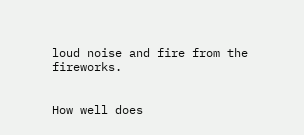loud noise and fire from the fireworks.


How well does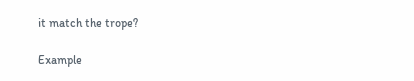it match the trope?

Example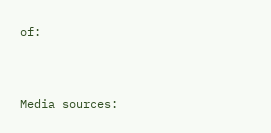of:


Media sources: